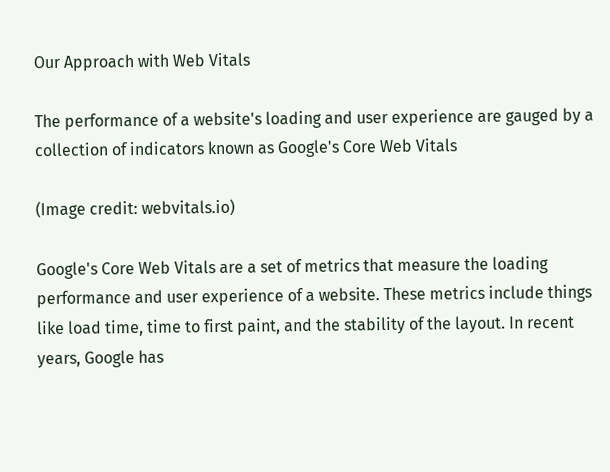Our Approach with Web Vitals

The performance of a website's loading and user experience are gauged by a collection of indicators known as Google's Core Web Vitals

(Image credit: webvitals.io)

Google's Core Web Vitals are a set of metrics that measure the loading performance and user experience of a website. These metrics include things like load time, time to first paint, and the stability of the layout. In recent years, Google has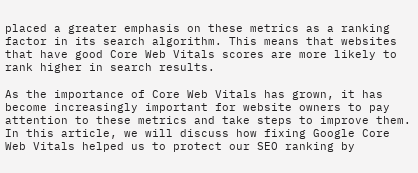placed a greater emphasis on these metrics as a ranking factor in its search algorithm. This means that websites that have good Core Web Vitals scores are more likely to rank higher in search results.

As the importance of Core Web Vitals has grown, it has become increasingly important for website owners to pay attention to these metrics and take steps to improve them. In this article, we will discuss how fixing Google Core Web Vitals helped us to protect our SEO ranking by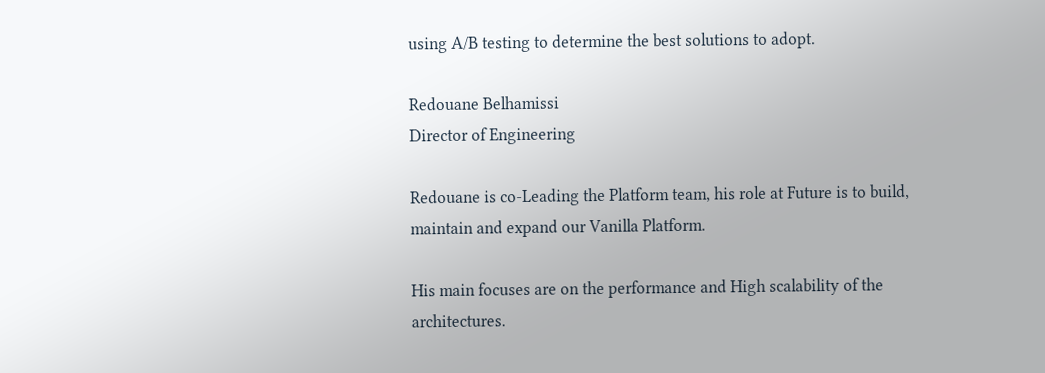using A/B testing to determine the best solutions to adopt.

Redouane Belhamissi
Director of Engineering

Redouane is co-Leading the Platform team, his role at Future is to build, maintain and expand our Vanilla Platform.

His main focuses are on the performance and High scalability of the architectures.